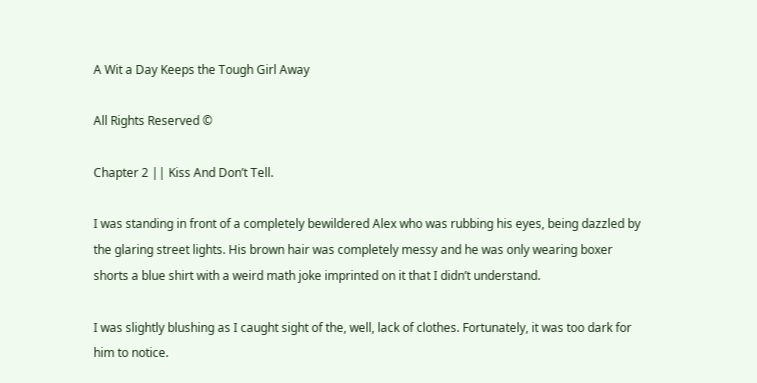A Wit a Day Keeps the Tough Girl Away

All Rights Reserved ©

Chapter 2 || Kiss And Don’t Tell.

I was standing in front of a completely bewildered Alex who was rubbing his eyes, being dazzled by the glaring street lights. His brown hair was completely messy and he was only wearing boxer shorts a blue shirt with a weird math joke imprinted on it that I didn’t understand.

I was slightly blushing as I caught sight of the, well, lack of clothes. Fortunately, it was too dark for him to notice.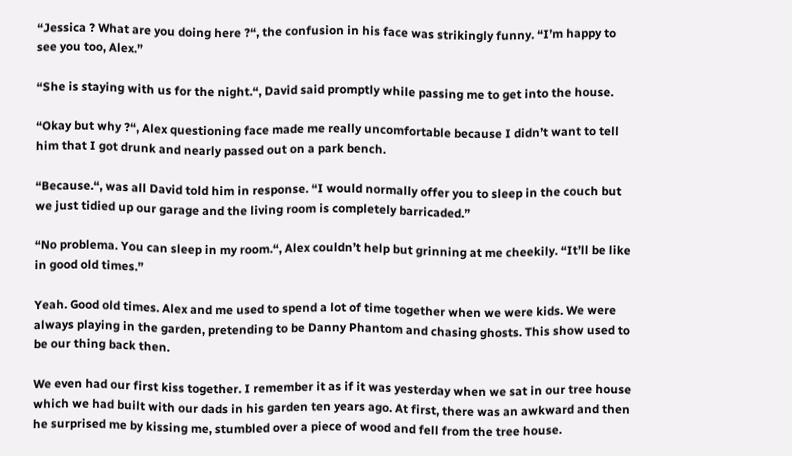“Jessica ? What are you doing here ?“, the confusion in his face was strikingly funny. “I’m happy to see you too, Alex.”

“She is staying with us for the night.“, David said promptly while passing me to get into the house.

“Okay but why ?“, Alex questioning face made me really uncomfortable because I didn’t want to tell him that I got drunk and nearly passed out on a park bench.

“Because.“, was all David told him in response. “I would normally offer you to sleep in the couch but we just tidied up our garage and the living room is completely barricaded.”

“No problema. You can sleep in my room.“, Alex couldn’t help but grinning at me cheekily. “It’ll be like in good old times.”

Yeah. Good old times. Alex and me used to spend a lot of time together when we were kids. We were always playing in the garden, pretending to be Danny Phantom and chasing ghosts. This show used to be our thing back then.

We even had our first kiss together. I remember it as if it was yesterday when we sat in our tree house which we had built with our dads in his garden ten years ago. At first, there was an awkward and then he surprised me by kissing me, stumbled over a piece of wood and fell from the tree house.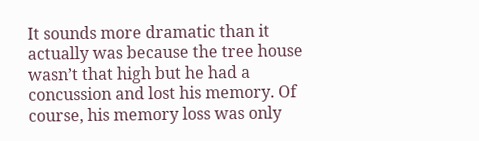It sounds more dramatic than it actually was because the tree house wasn’t that high but he had a concussion and lost his memory. Of course, his memory loss was only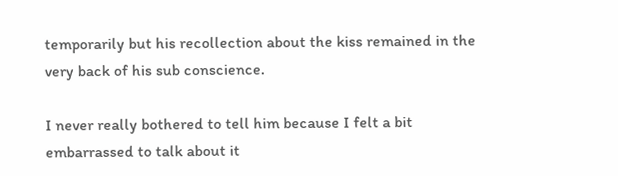temporarily but his recollection about the kiss remained in the very back of his sub conscience.

I never really bothered to tell him because I felt a bit embarrassed to talk about it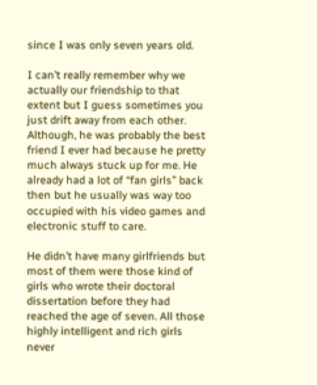since I was only seven years old.

I can’t really remember why we actually our friendship to that extent but I guess sometimes you just drift away from each other. Although, he was probably the best friend I ever had because he pretty much always stuck up for me. He already had a lot of “fan girls” back then but he usually was way too occupied with his video games and electronic stuff to care.

He didn’t have many girlfriends but most of them were those kind of girls who wrote their doctoral dissertation before they had reached the age of seven. All those highly intelligent and rich girls never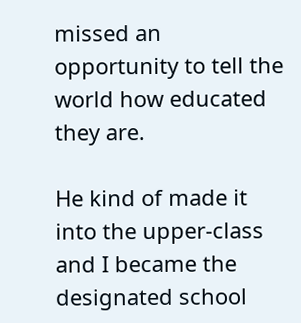missed an opportunity to tell the world how educated they are.

He kind of made it into the upper-class and I became the designated school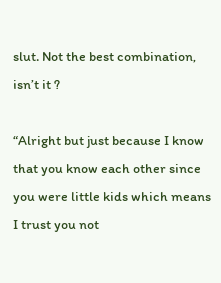slut. Not the best combination, isn’t it ?

“Alright but just because I know that you know each other since you were little kids which means I trust you not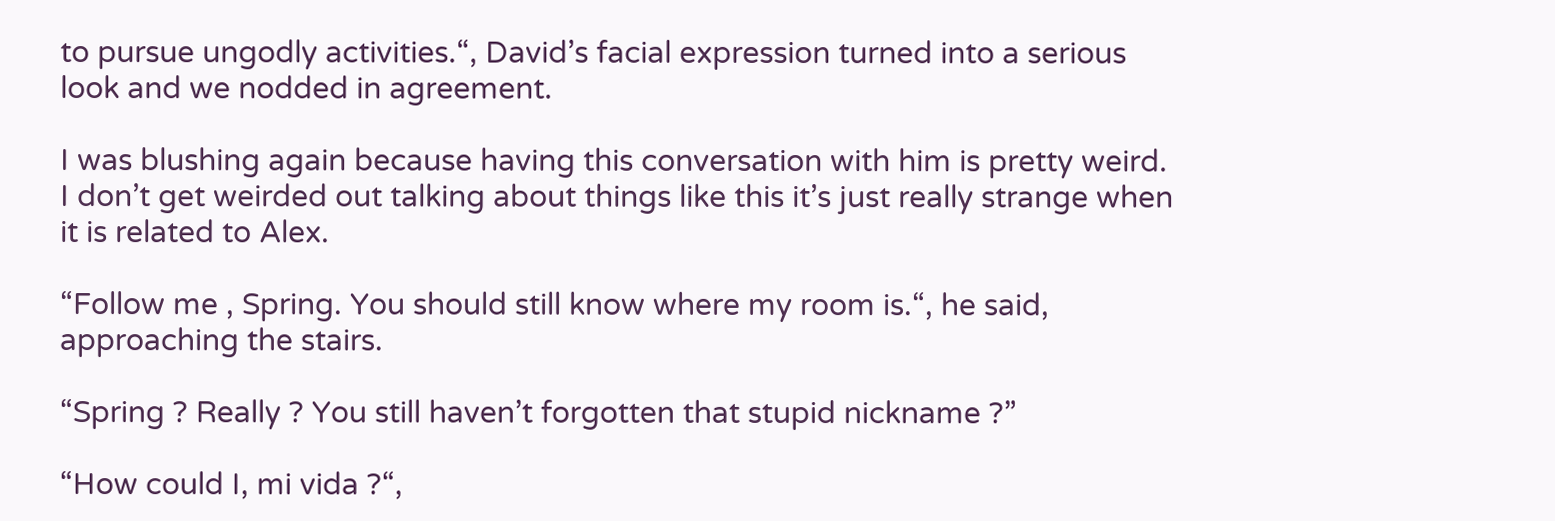to pursue ungodly activities.“, David’s facial expression turned into a serious look and we nodded in agreement.

I was blushing again because having this conversation with him is pretty weird. I don’t get weirded out talking about things like this it’s just really strange when it is related to Alex.

“Follow me , Spring. You should still know where my room is.“, he said, approaching the stairs.

“Spring ? Really ? You still haven’t forgotten that stupid nickname ?”

“How could I, mi vida ?“,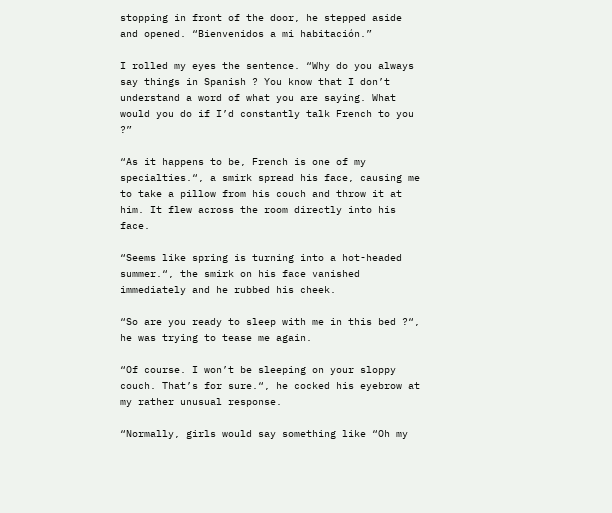stopping in front of the door, he stepped aside and opened. “Bienvenidos a mi habitación.”

I rolled my eyes the sentence. “Why do you always say things in Spanish ? You know that I don’t understand a word of what you are saying. What would you do if I’d constantly talk French to you ?”

“As it happens to be, French is one of my specialties.“, a smirk spread his face, causing me to take a pillow from his couch and throw it at him. It flew across the room directly into his face.

“Seems like spring is turning into a hot-headed summer.“, the smirk on his face vanished immediately and he rubbed his cheek.

“So are you ready to sleep with me in this bed ?“, he was trying to tease me again.

“Of course. I won’t be sleeping on your sloppy couch. That’s for sure.“, he cocked his eyebrow at my rather unusual response.

“Normally, girls would say something like “Oh my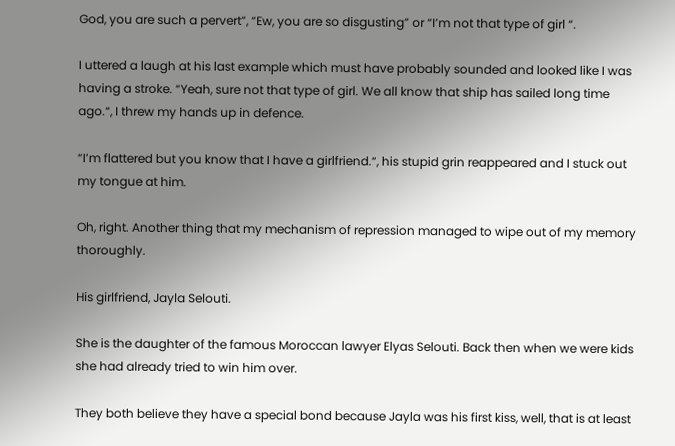God, you are such a pervert”, “Ew, you are so disgusting” or “I’m not that type of girl “.

I uttered a laugh at his last example which must have probably sounded and looked like I was having a stroke. “Yeah, sure not that type of girl. We all know that ship has sailed long time ago.“, I threw my hands up in defence.

“I’m flattered but you know that I have a girlfriend.“, his stupid grin reappeared and I stuck out my tongue at him.

Oh, right. Another thing that my mechanism of repression managed to wipe out of my memory thoroughly.

His girlfriend, Jayla Selouti.

She is the daughter of the famous Moroccan lawyer Elyas Selouti. Back then when we were kids she had already tried to win him over.

They both believe they have a special bond because Jayla was his first kiss, well, that is at least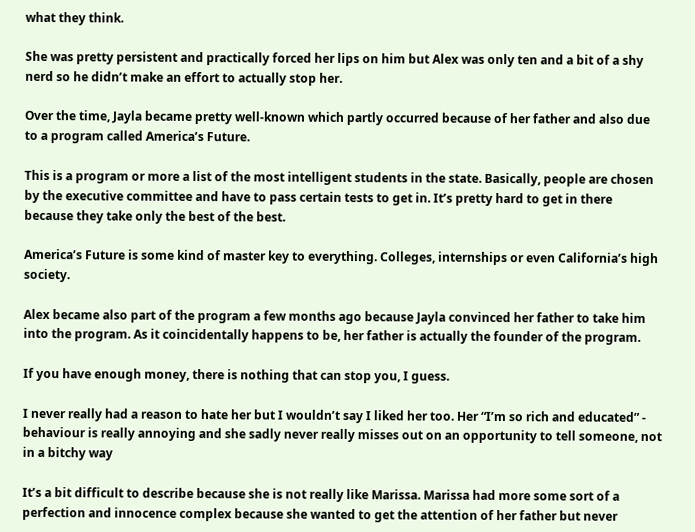what they think.

She was pretty persistent and practically forced her lips on him but Alex was only ten and a bit of a shy nerd so he didn’t make an effort to actually stop her.

Over the time, Jayla became pretty well-known which partly occurred because of her father and also due to a program called America’s Future.

This is a program or more a list of the most intelligent students in the state. Basically, people are chosen by the executive committee and have to pass certain tests to get in. It’s pretty hard to get in there because they take only the best of the best.

America’s Future is some kind of master key to everything. Colleges, internships or even California’s high society.

Alex became also part of the program a few months ago because Jayla convinced her father to take him into the program. As it coincidentally happens to be, her father is actually the founder of the program.

If you have enough money, there is nothing that can stop you, I guess.

I never really had a reason to hate her but I wouldn’t say I liked her too. Her “I’m so rich and educated” - behaviour is really annoying and she sadly never really misses out on an opportunity to tell someone, not in a bitchy way

It’s a bit difficult to describe because she is not really like Marissa. Marissa had more some sort of a perfection and innocence complex because she wanted to get the attention of her father but never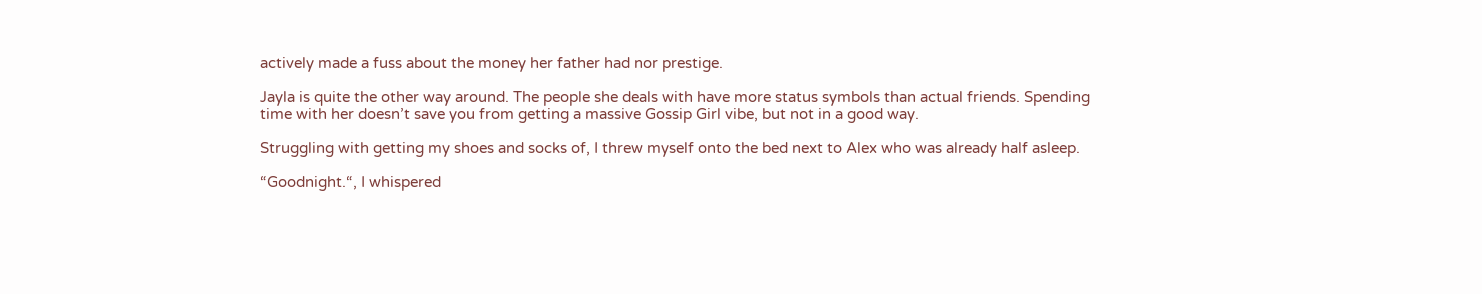actively made a fuss about the money her father had nor prestige.

Jayla is quite the other way around. The people she deals with have more status symbols than actual friends. Spending time with her doesn’t save you from getting a massive Gossip Girl vibe, but not in a good way.

Struggling with getting my shoes and socks of, I threw myself onto the bed next to Alex who was already half asleep.

“Goodnight.“, I whispered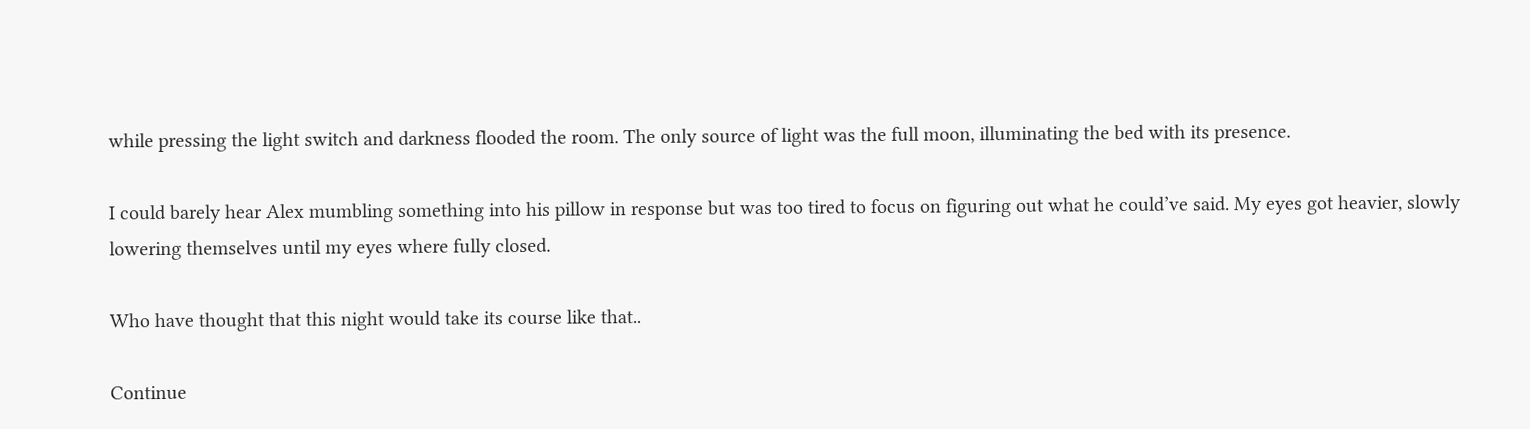while pressing the light switch and darkness flooded the room. The only source of light was the full moon, illuminating the bed with its presence.

I could barely hear Alex mumbling something into his pillow in response but was too tired to focus on figuring out what he could’ve said. My eyes got heavier, slowly lowering themselves until my eyes where fully closed.

Who have thought that this night would take its course like that..

Continue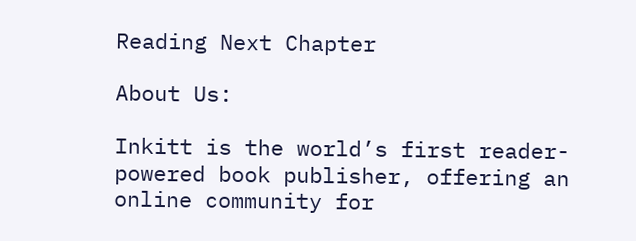Reading Next Chapter

About Us:

Inkitt is the world’s first reader-powered book publisher, offering an online community for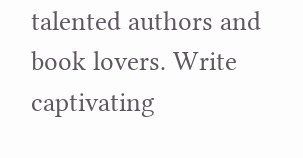talented authors and book lovers. Write captivating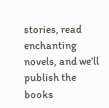stories, read enchanting novels, and we’ll publish the books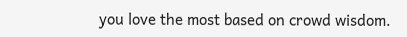you love the most based on crowd wisdom.